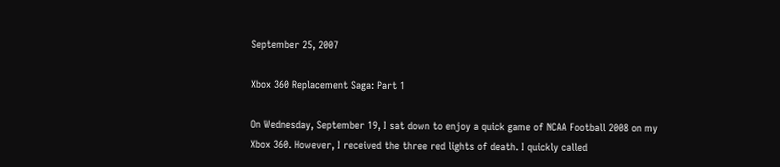September 25, 2007

Xbox 360 Replacement Saga: Part 1

On Wednesday, September 19, I sat down to enjoy a quick game of NCAA Football 2008 on my Xbox 360. However, I received the three red lights of death. I quickly called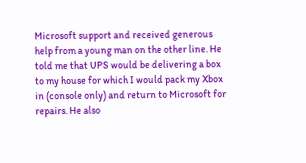Microsoft support and received generous help from a young man on the other line. He told me that UPS would be delivering a box to my house for which I would pack my Xbox in (console only) and return to Microsoft for repairs. He also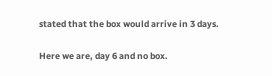stated that the box would arrive in 3 days.

Here we are, day 6 and no box.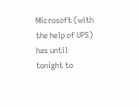Microsoft (with the help of UPS) has until tonight to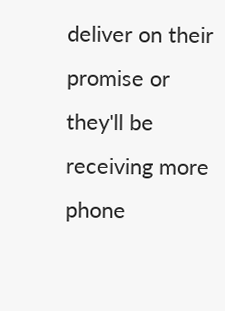deliver on their promise or they'll be receiving more phone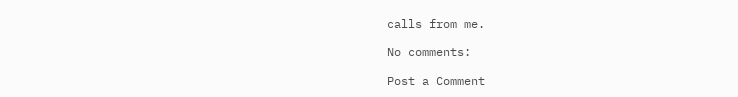calls from me.

No comments:

Post a Comment